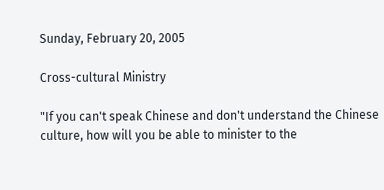Sunday, February 20, 2005

Cross-cultural Ministry

"If you can't speak Chinese and don't understand the Chinese culture, how will you be able to minister to the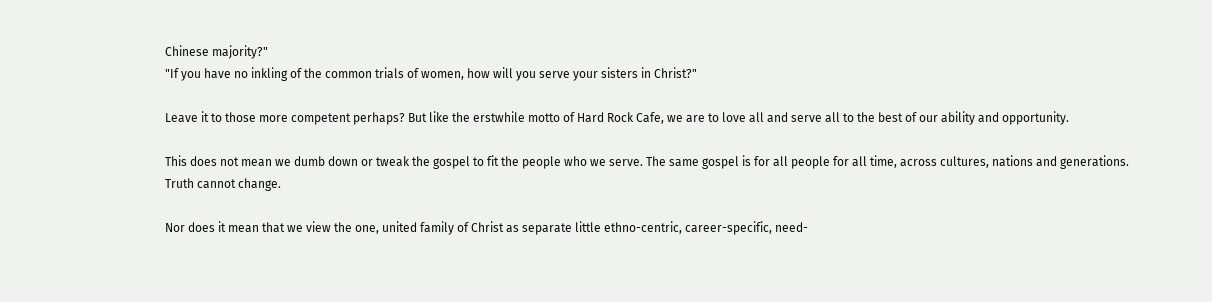Chinese majority?"
"If you have no inkling of the common trials of women, how will you serve your sisters in Christ?"

Leave it to those more competent perhaps? But like the erstwhile motto of Hard Rock Cafe, we are to love all and serve all to the best of our ability and opportunity.

This does not mean we dumb down or tweak the gospel to fit the people who we serve. The same gospel is for all people for all time, across cultures, nations and generations. Truth cannot change.

Nor does it mean that we view the one, united family of Christ as separate little ethno-centric, career-specific, need-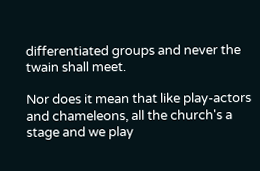differentiated groups and never the twain shall meet.

Nor does it mean that like play-actors and chameleons, all the church's a stage and we play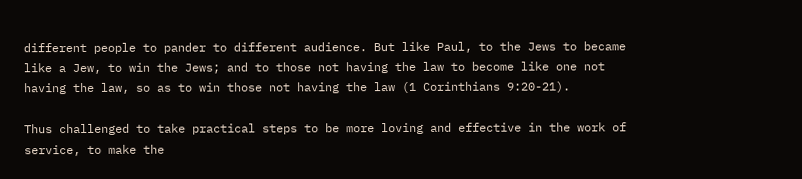different people to pander to different audience. But like Paul, to the Jews to became like a Jew, to win the Jews; and to those not having the law to become like one not having the law, so as to win those not having the law (1 Corinthians 9:20-21).

Thus challenged to take practical steps to be more loving and effective in the work of service, to make the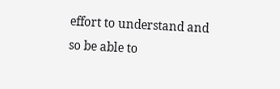effort to understand and so be able to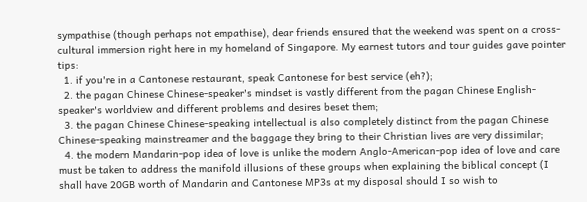sympathise (though perhaps not empathise), dear friends ensured that the weekend was spent on a cross-cultural immersion right here in my homeland of Singapore. My earnest tutors and tour guides gave pointer tips:
  1. if you're in a Cantonese restaurant, speak Cantonese for best service (eh?);
  2. the pagan Chinese Chinese-speaker's mindset is vastly different from the pagan Chinese English-speaker's worldview and different problems and desires beset them;
  3. the pagan Chinese Chinese-speaking intellectual is also completely distinct from the pagan Chinese Chinese-speaking mainstreamer and the baggage they bring to their Christian lives are very dissimilar;
  4. the modern Mandarin-pop idea of love is unlike the modern Anglo-American-pop idea of love and care must be taken to address the manifold illusions of these groups when explaining the biblical concept (I shall have 20GB worth of Mandarin and Cantonese MP3s at my disposal should I so wish to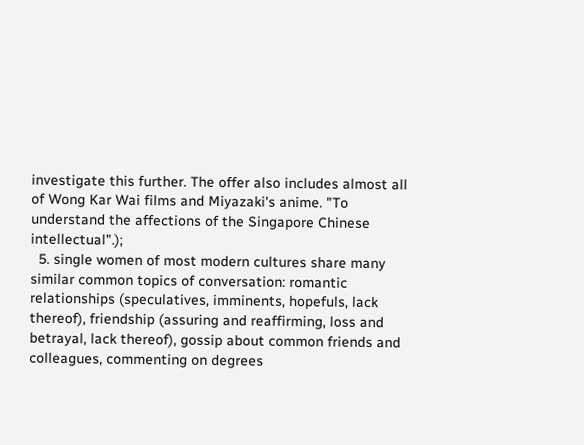investigate this further. The offer also includes almost all of Wong Kar Wai films and Miyazaki's anime. "To understand the affections of the Singapore Chinese intellectual".);
  5. single women of most modern cultures share many similar common topics of conversation: romantic relationships (speculatives, imminents, hopefuls, lack thereof), friendship (assuring and reaffirming, loss and betrayal, lack thereof), gossip about common friends and colleagues, commenting on degrees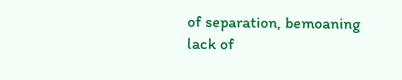of separation, bemoaning lack of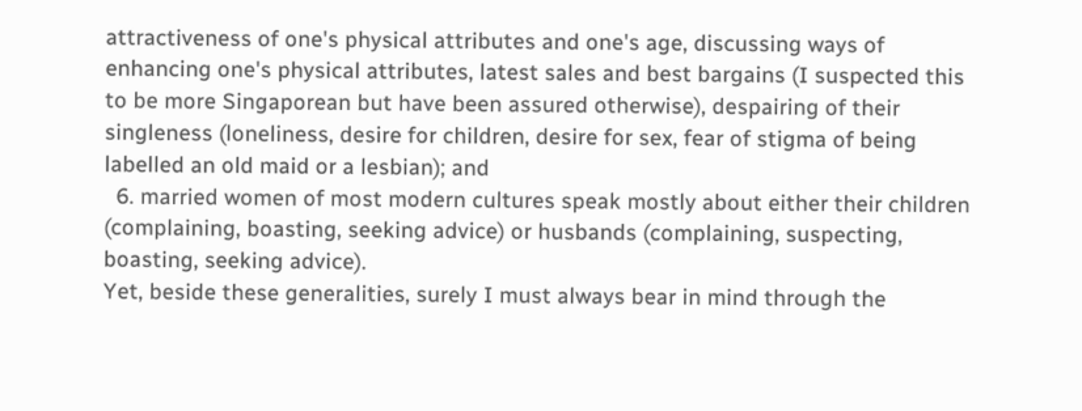attractiveness of one's physical attributes and one's age, discussing ways of enhancing one's physical attributes, latest sales and best bargains (I suspected this to be more Singaporean but have been assured otherwise), despairing of their singleness (loneliness, desire for children, desire for sex, fear of stigma of being labelled an old maid or a lesbian); and
  6. married women of most modern cultures speak mostly about either their children (complaining, boasting, seeking advice) or husbands (complaining, suspecting, boasting, seeking advice).
Yet, beside these generalities, surely I must always bear in mind through the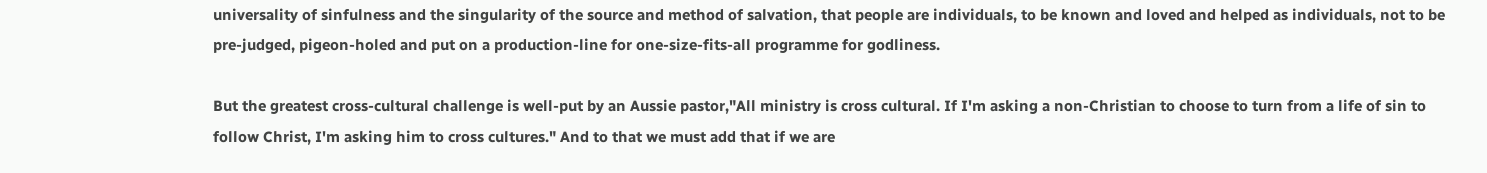universality of sinfulness and the singularity of the source and method of salvation, that people are individuals, to be known and loved and helped as individuals, not to be pre-judged, pigeon-holed and put on a production-line for one-size-fits-all programme for godliness.

But the greatest cross-cultural challenge is well-put by an Aussie pastor,"All ministry is cross cultural. If I'm asking a non-Christian to choose to turn from a life of sin to follow Christ, I'm asking him to cross cultures." And to that we must add that if we are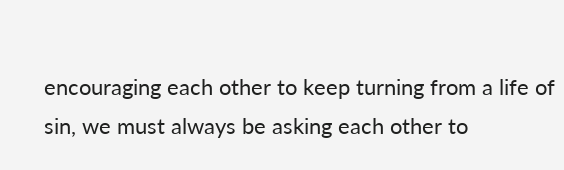encouraging each other to keep turning from a life of sin, we must always be asking each other to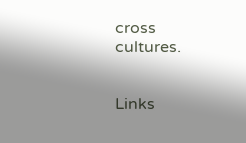cross cultures.


Links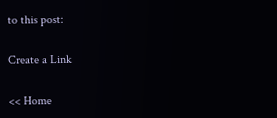to this post:

Create a Link

<< Home